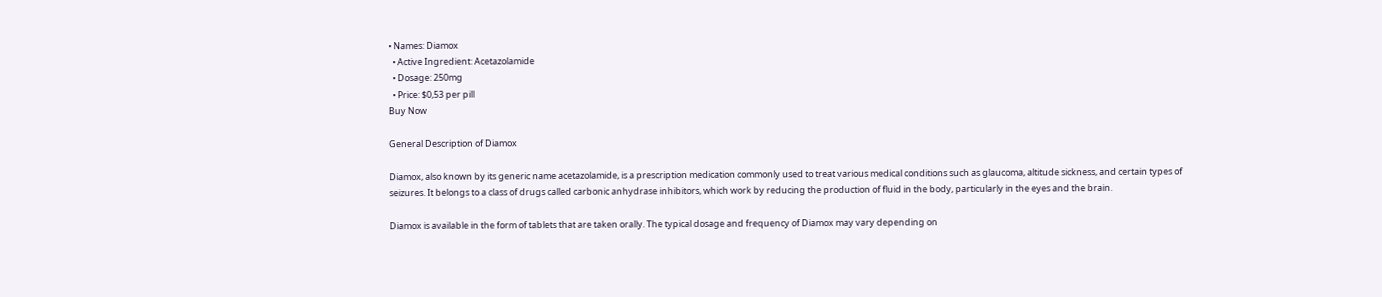• Names: Diamox
  • Active Ingredient: Acetazolamide
  • Dosage: 250mg
  • Price: $0,53 per pill
Buy Now

General Description of Diamox

Diamox, also known by its generic name acetazolamide, is a prescription medication commonly used to treat various medical conditions such as glaucoma, altitude sickness, and certain types of seizures. It belongs to a class of drugs called carbonic anhydrase inhibitors, which work by reducing the production of fluid in the body, particularly in the eyes and the brain.

Diamox is available in the form of tablets that are taken orally. The typical dosage and frequency of Diamox may vary depending on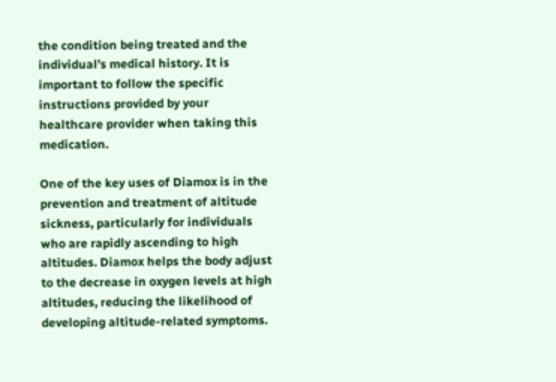the condition being treated and the individual’s medical history. It is important to follow the specific instructions provided by your healthcare provider when taking this medication.

One of the key uses of Diamox is in the prevention and treatment of altitude sickness, particularly for individuals who are rapidly ascending to high altitudes. Diamox helps the body adjust to the decrease in oxygen levels at high altitudes, reducing the likelihood of developing altitude-related symptoms.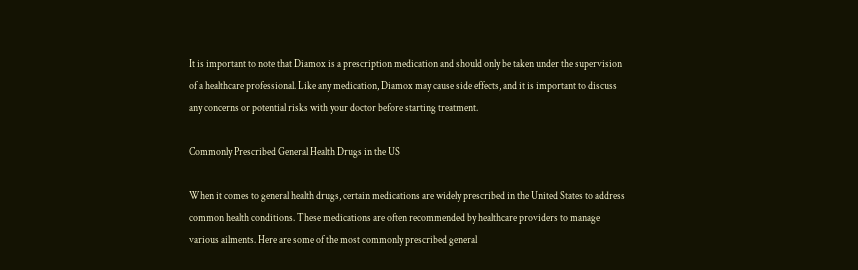It is important to note that Diamox is a prescription medication and should only be taken under the supervision of a healthcare professional. Like any medication, Diamox may cause side effects, and it is important to discuss any concerns or potential risks with your doctor before starting treatment.

Commonly Prescribed General Health Drugs in the US

When it comes to general health drugs, certain medications are widely prescribed in the United States to address common health conditions. These medications are often recommended by healthcare providers to manage various ailments. Here are some of the most commonly prescribed general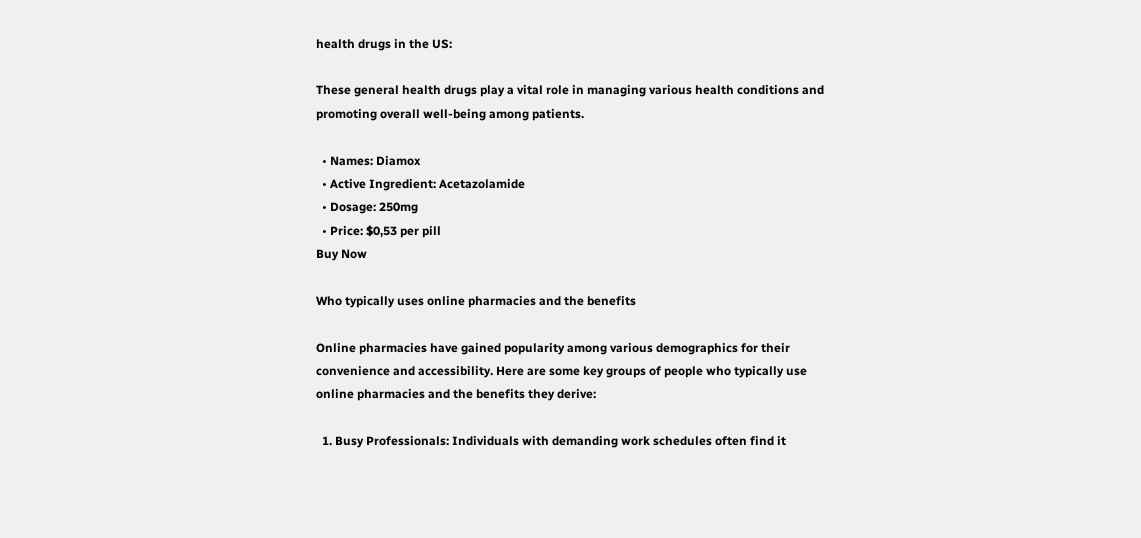health drugs in the US:

These general health drugs play a vital role in managing various health conditions and promoting overall well-being among patients.

  • Names: Diamox
  • Active Ingredient: Acetazolamide
  • Dosage: 250mg
  • Price: $0,53 per pill
Buy Now

Who typically uses online pharmacies and the benefits

Online pharmacies have gained popularity among various demographics for their convenience and accessibility. Here are some key groups of people who typically use online pharmacies and the benefits they derive:

  1. Busy Professionals: Individuals with demanding work schedules often find it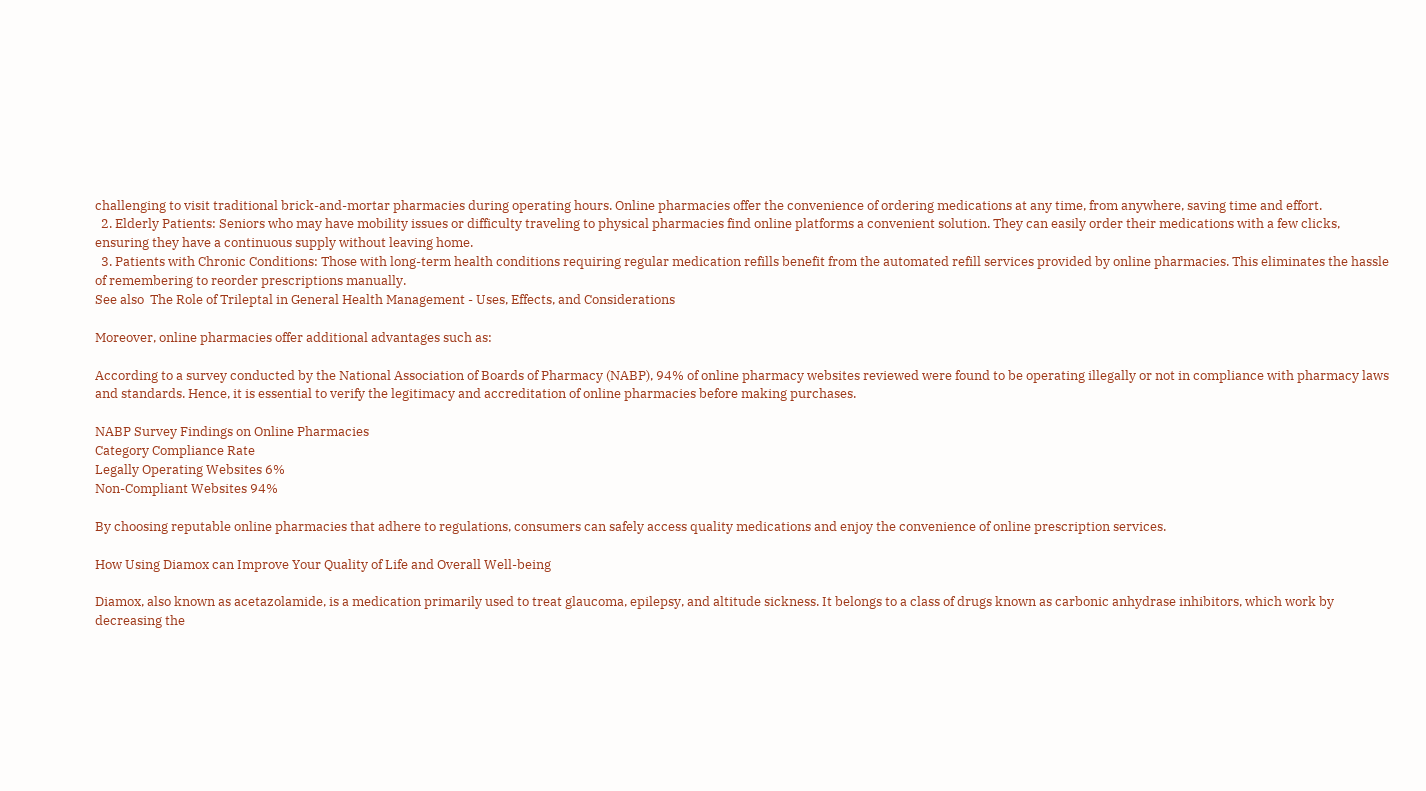challenging to visit traditional brick-and-mortar pharmacies during operating hours. Online pharmacies offer the convenience of ordering medications at any time, from anywhere, saving time and effort.
  2. Elderly Patients: Seniors who may have mobility issues or difficulty traveling to physical pharmacies find online platforms a convenient solution. They can easily order their medications with a few clicks, ensuring they have a continuous supply without leaving home.
  3. Patients with Chronic Conditions: Those with long-term health conditions requiring regular medication refills benefit from the automated refill services provided by online pharmacies. This eliminates the hassle of remembering to reorder prescriptions manually.
See also  The Role of Trileptal in General Health Management - Uses, Effects, and Considerations

Moreover, online pharmacies offer additional advantages such as:

According to a survey conducted by the National Association of Boards of Pharmacy (NABP), 94% of online pharmacy websites reviewed were found to be operating illegally or not in compliance with pharmacy laws and standards. Hence, it is essential to verify the legitimacy and accreditation of online pharmacies before making purchases.

NABP Survey Findings on Online Pharmacies
Category Compliance Rate
Legally Operating Websites 6%
Non-Compliant Websites 94%

By choosing reputable online pharmacies that adhere to regulations, consumers can safely access quality medications and enjoy the convenience of online prescription services.

How Using Diamox can Improve Your Quality of Life and Overall Well-being

Diamox, also known as acetazolamide, is a medication primarily used to treat glaucoma, epilepsy, and altitude sickness. It belongs to a class of drugs known as carbonic anhydrase inhibitors, which work by decreasing the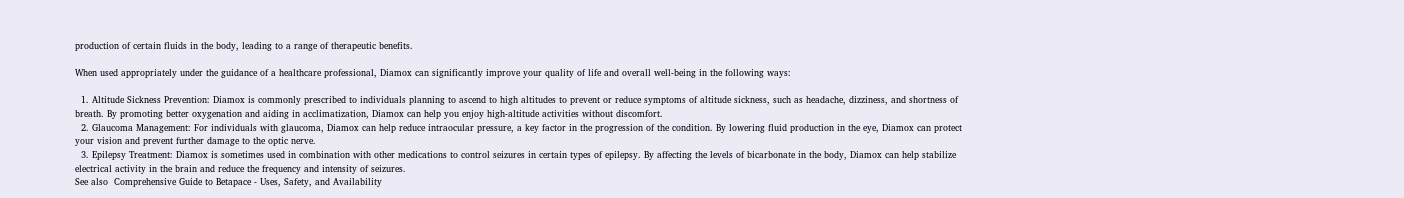production of certain fluids in the body, leading to a range of therapeutic benefits.

When used appropriately under the guidance of a healthcare professional, Diamox can significantly improve your quality of life and overall well-being in the following ways:

  1. Altitude Sickness Prevention: Diamox is commonly prescribed to individuals planning to ascend to high altitudes to prevent or reduce symptoms of altitude sickness, such as headache, dizziness, and shortness of breath. By promoting better oxygenation and aiding in acclimatization, Diamox can help you enjoy high-altitude activities without discomfort.
  2. Glaucoma Management: For individuals with glaucoma, Diamox can help reduce intraocular pressure, a key factor in the progression of the condition. By lowering fluid production in the eye, Diamox can protect your vision and prevent further damage to the optic nerve.
  3. Epilepsy Treatment: Diamox is sometimes used in combination with other medications to control seizures in certain types of epilepsy. By affecting the levels of bicarbonate in the body, Diamox can help stabilize electrical activity in the brain and reduce the frequency and intensity of seizures.
See also  Comprehensive Guide to Betapace - Uses, Safety, and Availability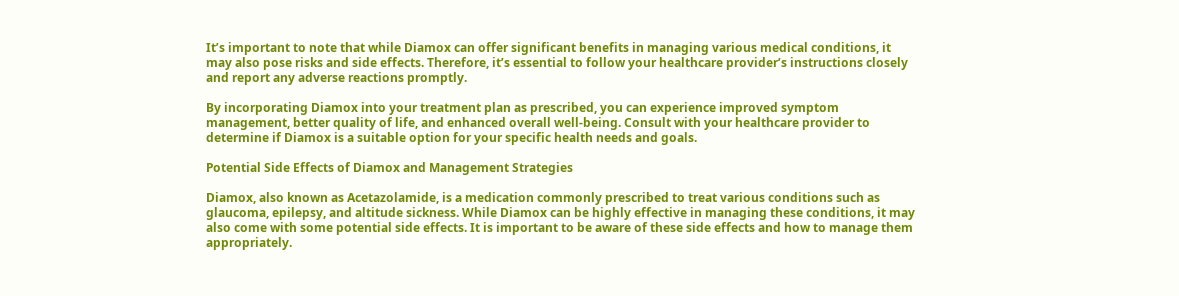It’s important to note that while Diamox can offer significant benefits in managing various medical conditions, it may also pose risks and side effects. Therefore, it’s essential to follow your healthcare provider’s instructions closely and report any adverse reactions promptly.

By incorporating Diamox into your treatment plan as prescribed, you can experience improved symptom management, better quality of life, and enhanced overall well-being. Consult with your healthcare provider to determine if Diamox is a suitable option for your specific health needs and goals.

Potential Side Effects of Diamox and Management Strategies

Diamox, also known as Acetazolamide, is a medication commonly prescribed to treat various conditions such as glaucoma, epilepsy, and altitude sickness. While Diamox can be highly effective in managing these conditions, it may also come with some potential side effects. It is important to be aware of these side effects and how to manage them appropriately.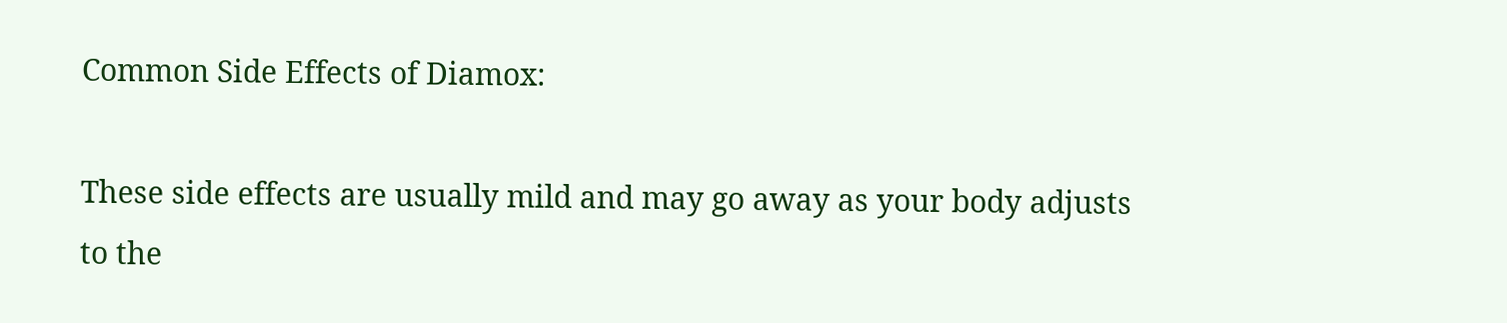Common Side Effects of Diamox:

These side effects are usually mild and may go away as your body adjusts to the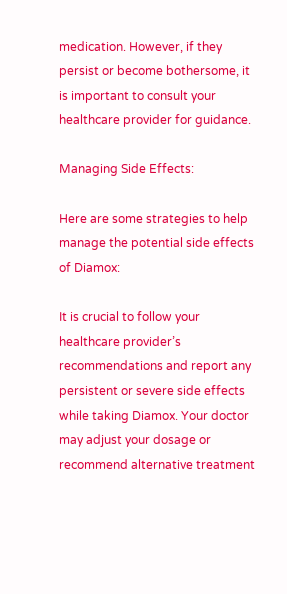medication. However, if they persist or become bothersome, it is important to consult your healthcare provider for guidance.

Managing Side Effects:

Here are some strategies to help manage the potential side effects of Diamox:

It is crucial to follow your healthcare provider’s recommendations and report any persistent or severe side effects while taking Diamox. Your doctor may adjust your dosage or recommend alternative treatment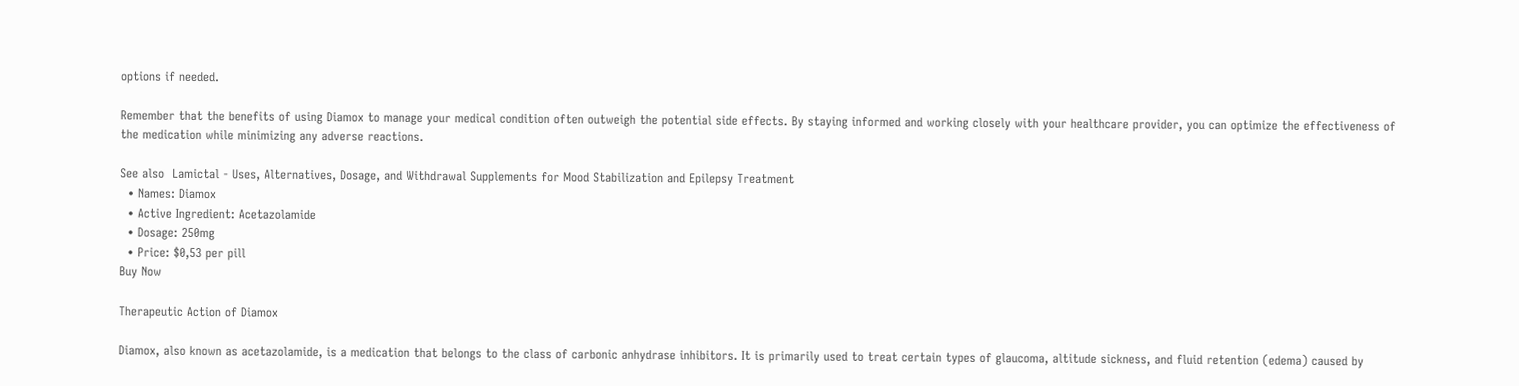options if needed.

Remember that the benefits of using Diamox to manage your medical condition often outweigh the potential side effects. By staying informed and working closely with your healthcare provider, you can optimize the effectiveness of the medication while minimizing any adverse reactions.

See also  Lamictal - Uses, Alternatives, Dosage, and Withdrawal Supplements for Mood Stabilization and Epilepsy Treatment
  • Names: Diamox
  • Active Ingredient: Acetazolamide
  • Dosage: 250mg
  • Price: $0,53 per pill
Buy Now

Therapeutic Action of Diamox

Diamox, also known as acetazolamide, is a medication that belongs to the class of carbonic anhydrase inhibitors. It is primarily used to treat certain types of glaucoma, altitude sickness, and fluid retention (edema) caused by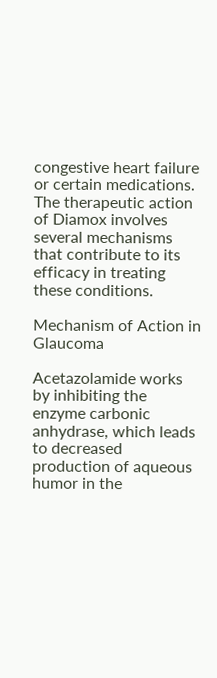congestive heart failure or certain medications. The therapeutic action of Diamox involves several mechanisms that contribute to its efficacy in treating these conditions.

Mechanism of Action in Glaucoma

Acetazolamide works by inhibiting the enzyme carbonic anhydrase, which leads to decreased production of aqueous humor in the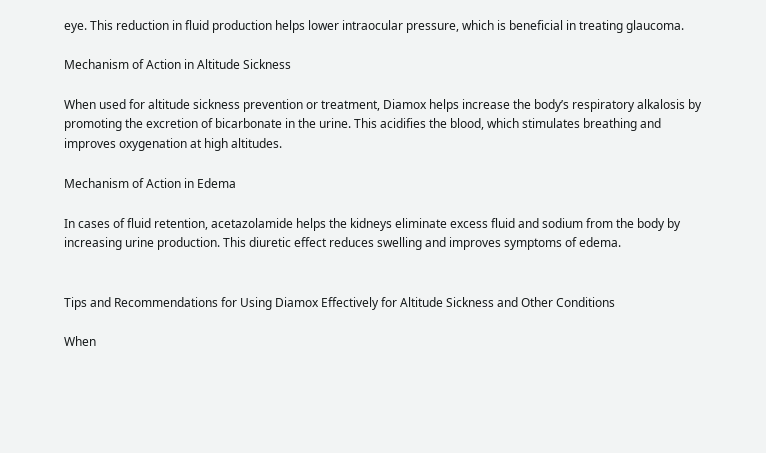eye. This reduction in fluid production helps lower intraocular pressure, which is beneficial in treating glaucoma.

Mechanism of Action in Altitude Sickness

When used for altitude sickness prevention or treatment, Diamox helps increase the body’s respiratory alkalosis by promoting the excretion of bicarbonate in the urine. This acidifies the blood, which stimulates breathing and improves oxygenation at high altitudes.

Mechanism of Action in Edema

In cases of fluid retention, acetazolamide helps the kidneys eliminate excess fluid and sodium from the body by increasing urine production. This diuretic effect reduces swelling and improves symptoms of edema.


Tips and Recommendations for Using Diamox Effectively for Altitude Sickness and Other Conditions

When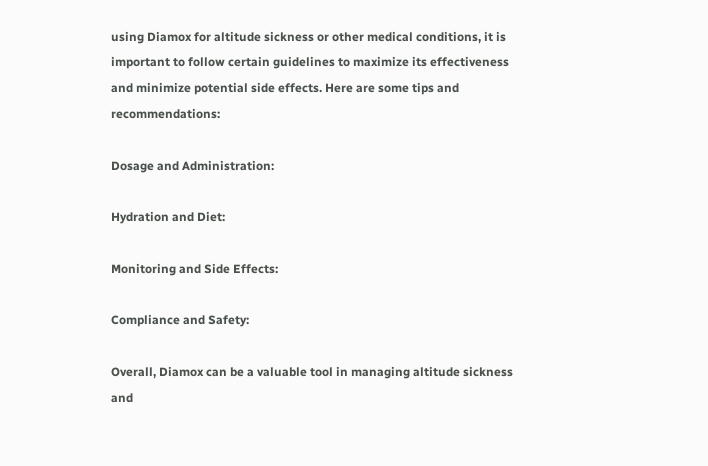using Diamox for altitude sickness or other medical conditions, it is important to follow certain guidelines to maximize its effectiveness and minimize potential side effects. Here are some tips and recommendations:

Dosage and Administration:

Hydration and Diet:

Monitoring and Side Effects:

Compliance and Safety:

Overall, Diamox can be a valuable tool in managing altitude sickness and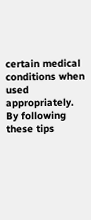certain medical conditions when used appropriately. By following these tips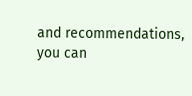and recommendations, you can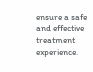ensure a safe and effective treatment experience.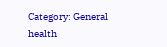Category: General health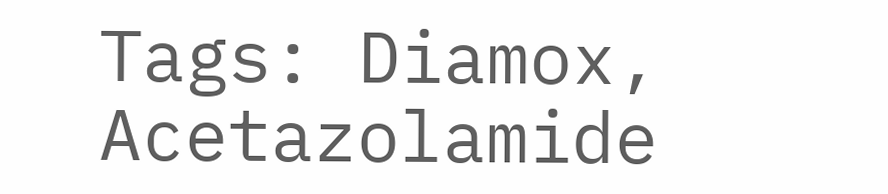Tags: Diamox, Acetazolamide